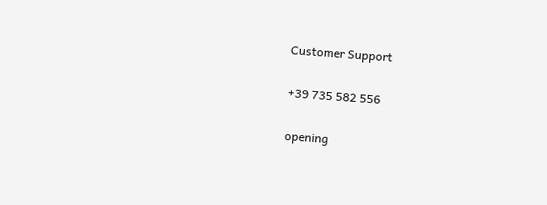Customer Support

+39 735 582 556

opening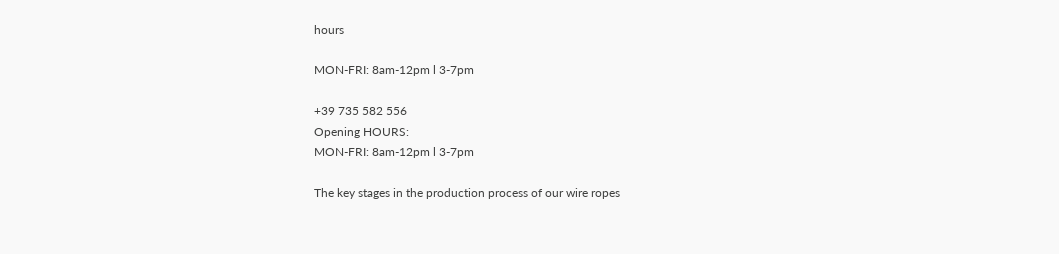hours

MON-FRI: 8am-12pm l 3-7pm

+39 735 582 556
Opening HOURS:
MON-FRI: 8am-12pm l 3-7pm

The key stages in the production process of our wire ropes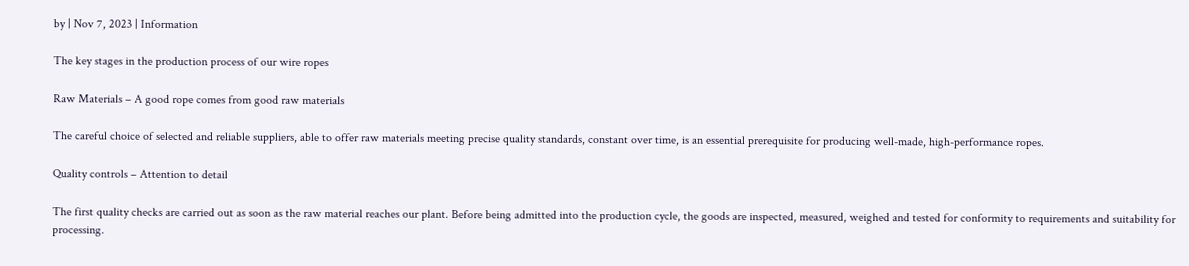by | Nov 7, 2023 | Information

The key stages in the production process of our wire ropes

Raw Materials – A good rope comes from good raw materials

The careful choice of selected and reliable suppliers, able to offer raw materials meeting precise quality standards, constant over time, is an essential prerequisite for producing well-made, high-performance ropes.

Quality controls – Attention to detail

The first quality checks are carried out as soon as the raw material reaches our plant. Before being admitted into the production cycle, the goods are inspected, measured, weighed and tested for conformity to requirements and suitability for processing.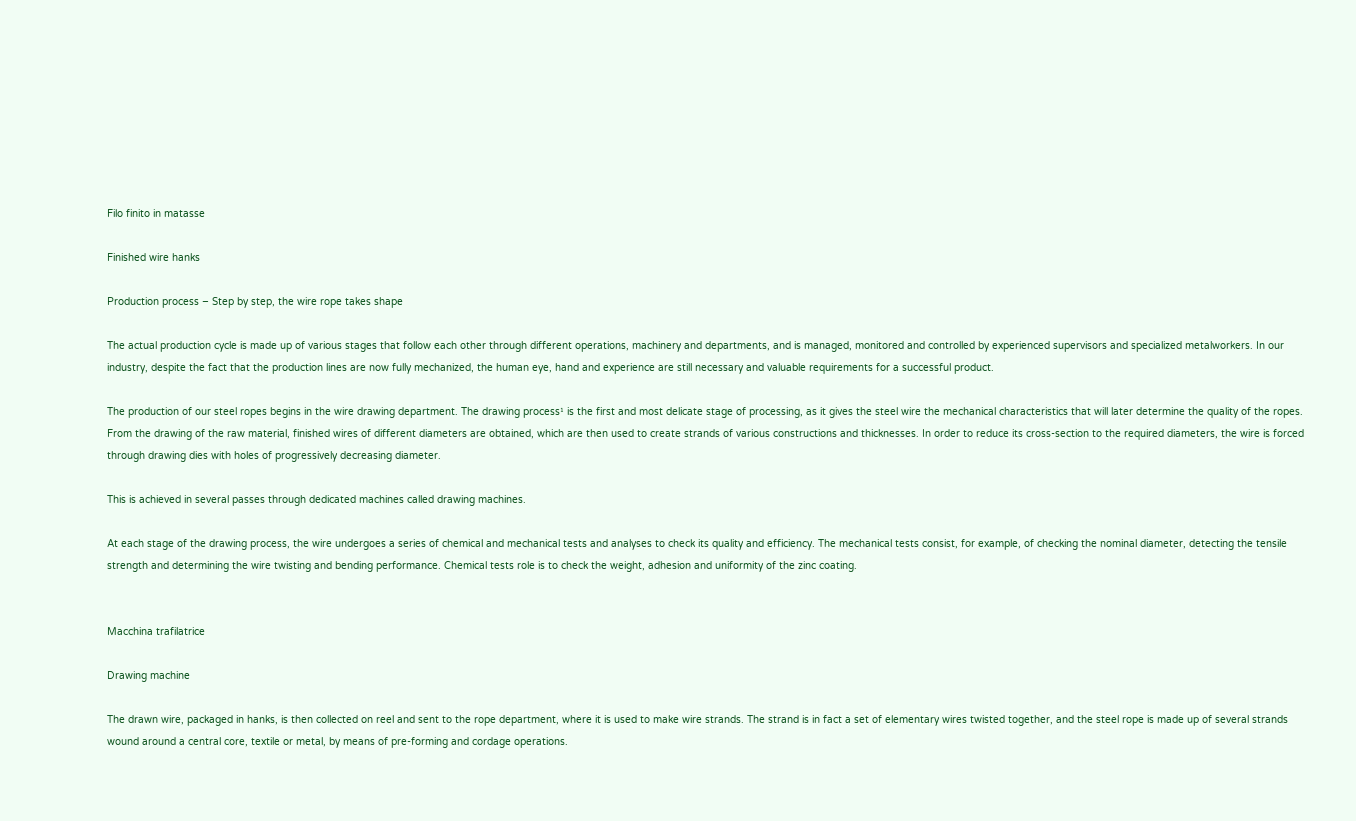Filo finito in matasse

Finished wire hanks

Production process – Step by step, the wire rope takes shape

The actual production cycle is made up of various stages that follow each other through different operations, machinery and departments, and is managed, monitored and controlled by experienced supervisors and specialized metalworkers. In our industry, despite the fact that the production lines are now fully mechanized, the human eye, hand and experience are still necessary and valuable requirements for a successful product.

The production of our steel ropes begins in the wire drawing department. The drawing process¹ is the first and most delicate stage of processing, as it gives the steel wire the mechanical characteristics that will later determine the quality of the ropes.
From the drawing of the raw material, finished wires of different diameters are obtained, which are then used to create strands of various constructions and thicknesses. In order to reduce its cross-section to the required diameters, the wire is forced through drawing dies with holes of progressively decreasing diameter.

This is achieved in several passes through dedicated machines called drawing machines.

At each stage of the drawing process, the wire undergoes a series of chemical and mechanical tests and analyses to check its quality and efficiency. The mechanical tests consist, for example, of checking the nominal diameter, detecting the tensile strength and determining the wire twisting and bending performance. Chemical tests role is to check the weight, adhesion and uniformity of the zinc coating.


Macchina trafilatrice

Drawing machine

The drawn wire, packaged in hanks, is then collected on reel and sent to the rope department, where it is used to make wire strands. The strand is in fact a set of elementary wires twisted together, and the steel rope is made up of several strands wound around a central core, textile or metal, by means of pre-forming and cordage operations.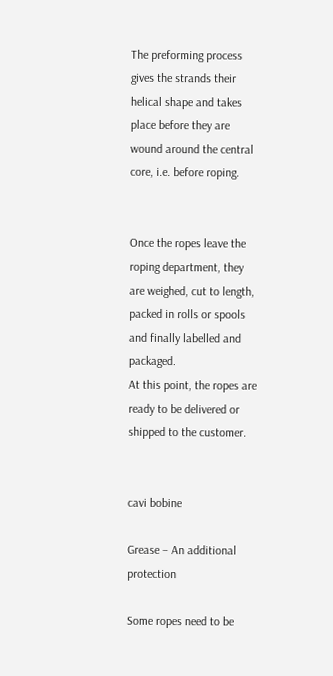The preforming process gives the strands their helical shape and takes place before they are wound around the central core, i.e. before roping.


Once the ropes leave the roping department, they are weighed, cut to length, packed in rolls or spools and finally labelled and packaged.
At this point, the ropes are ready to be delivered or shipped to the customer.


cavi bobine

Grease – An additional protection

Some ropes need to be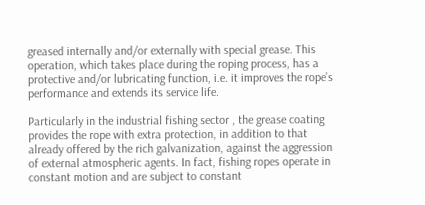greased internally and/or externally with special grease. This operation, which takes place during the roping process, has a protective and/or lubricating function, i.e. it improves the rope’s performance and extends its service life.

Particularly in the industrial fishing sector , the grease coating provides the rope with extra protection, in addition to that already offered by the rich galvanization, against the aggression of external atmospheric agents. In fact, fishing ropes operate in constant motion and are subject to constant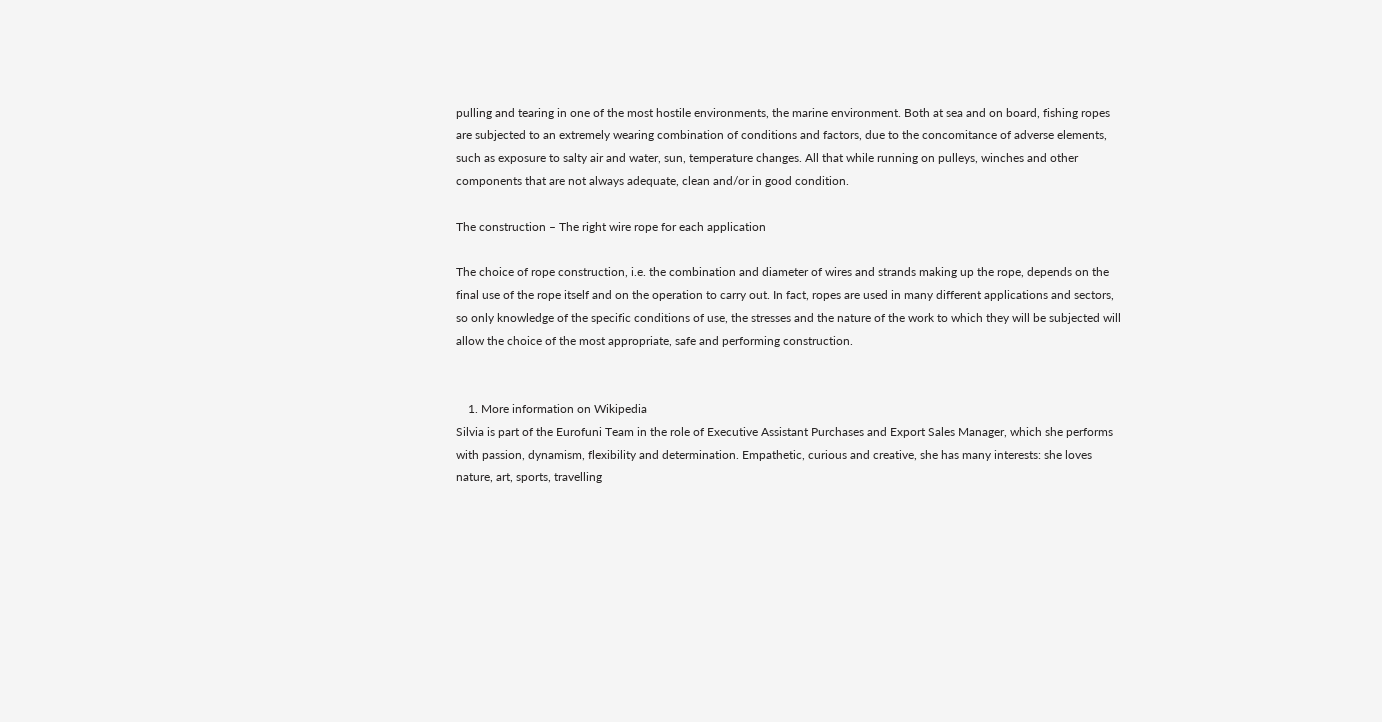pulling and tearing in one of the most hostile environments, the marine environment. Both at sea and on board, fishing ropes are subjected to an extremely wearing combination of conditions and factors, due to the concomitance of adverse elements, such as exposure to salty air and water, sun, temperature changes. All that while running on pulleys, winches and other components that are not always adequate, clean and/or in good condition.

The construction – The right wire rope for each application

The choice of rope construction, i.e. the combination and diameter of wires and strands making up the rope, depends on the final use of the rope itself and on the operation to carry out. In fact, ropes are used in many different applications and sectors, so only knowledge of the specific conditions of use, the stresses and the nature of the work to which they will be subjected will allow the choice of the most appropriate, safe and performing construction.


    1. More information on Wikipedia
Silvia is part of the Eurofuni Team in the role of Executive Assistant Purchases and Export Sales Manager, which she performs with passion, dynamism, flexibility and determination. Empathetic, curious and creative, she has many interests: she loves nature, art, sports, travelling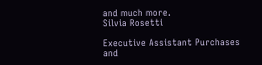and much more.
Silvia Rosetti

Executive Assistant Purchases and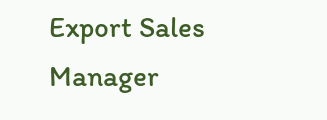Export Sales Manager